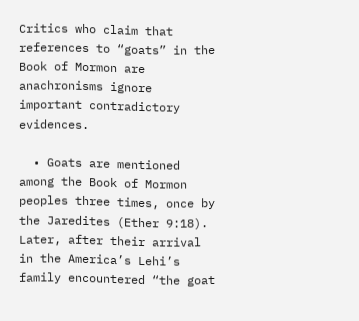Critics who claim that references to “goats” in the Book of Mormon are anachronisms ignore important contradictory evidences.

  • Goats are mentioned among the Book of Mormon peoples three times, once by the Jaredites (Ether 9:18). Later, after their arrival in the America’s Lehi’s family encountered “the goat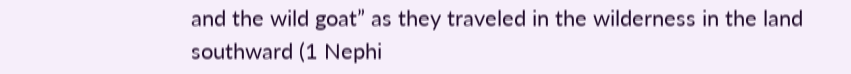and the wild goat” as they traveled in the wilderness in the land southward (1 Nephi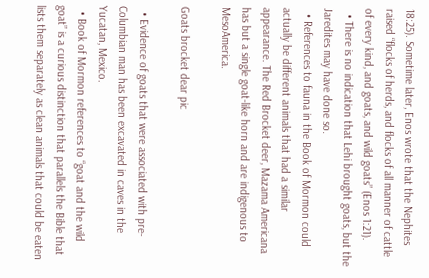18:25). Sometime later, Enos wrote that the Nephites raised “flocks of herds, and flocks of all manner of cattle of every kind, and goats, and wild goats” (Enos 1:21).
  • There is no indication that Lehi brought goats, but the Jaredites may have done so.
  • References to fauna in the Book of Mormon could actually be different animals that had a similar appearance. The Red Brocket deer, Mazama Americana has but a single goat-like horn and are indigenous to MesoAmerica.

Goats brocket dear pic

  • Evidence of goats that were associated with pre-Columbian man has been excavated in caves in the Yucatan, Mexico.
  • Book of Mormon references to “goat and the wild goat” is a curious distinction that parallels the Bible that lists them separately as clean animals that could be eaten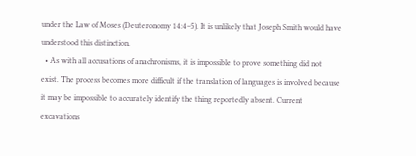under the Law of Moses (Deuteronomy 14:4–5). It is unlikely that Joseph Smith would have understood this distinction.
  • As with all accusations of anachronisms, it is impossible to prove something did not exist. The process becomes more difficult if the translation of languages is involved because it may be impossible to accurately identify the thing reportedly absent. Current excavations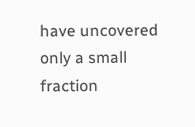have uncovered only a small fraction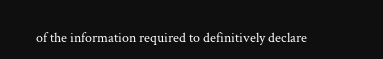of the information required to definitively declare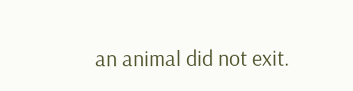an animal did not exit.